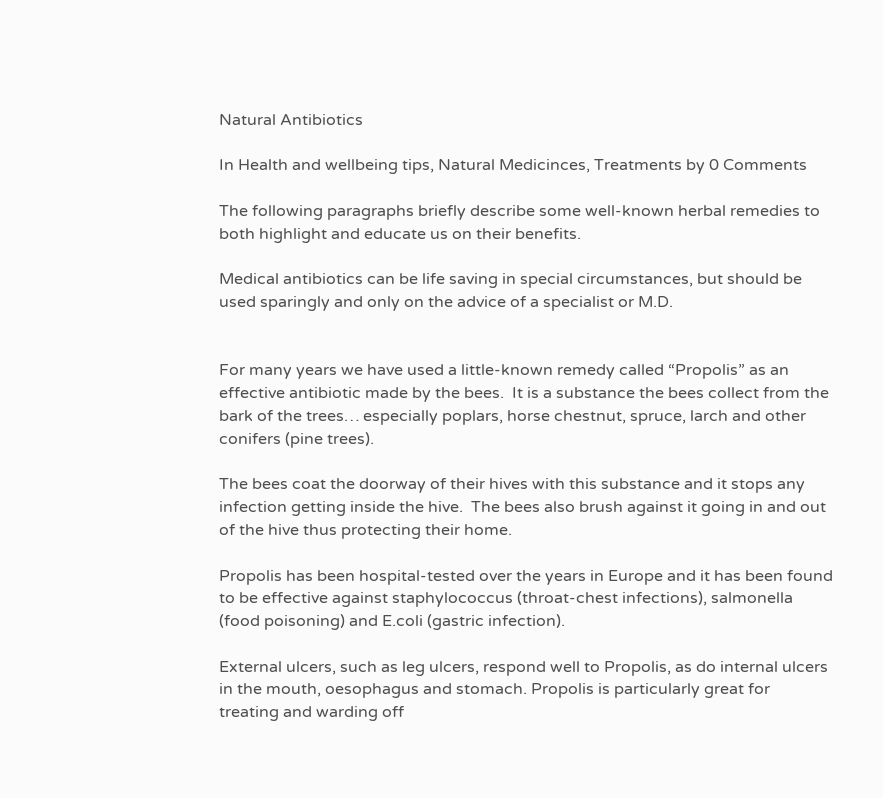Natural Antibiotics

In Health and wellbeing tips, Natural Medicinces, Treatments by 0 Comments

The following paragraphs briefly describe some well-known herbal remedies to both highlight and educate us on their benefits.

Medical antibiotics can be life saving in special circumstances, but should be used sparingly and only on the advice of a specialist or M.D.


For many years we have used a little-known remedy called “Propolis” as an effective antibiotic made by the bees.  It is a substance the bees collect from the bark of the trees… especially poplars, horse chestnut, spruce, larch and other conifers (pine trees).

The bees coat the doorway of their hives with this substance and it stops any infection getting inside the hive.  The bees also brush against it going in and out of the hive thus protecting their home.

Propolis has been hospital-tested over the years in Europe and it has been found to be effective against staphylococcus (throat-chest infections), salmonella (food poisoning) and E.coli (gastric infection).

External ulcers, such as leg ulcers, respond well to Propolis, as do internal ulcers in the mouth, oesophagus and stomach. Propolis is particularly great for treating and warding off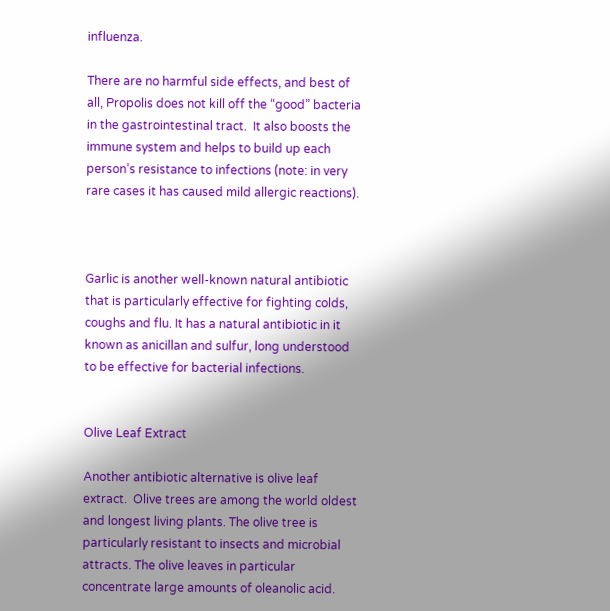influenza.

There are no harmful side effects, and best of all, Propolis does not kill off the “good” bacteria in the gastrointestinal tract.  It also boosts the immune system and helps to build up each person’s resistance to infections (note: in very rare cases it has caused mild allergic reactions).



Garlic is another well-known natural antibiotic that is particularly effective for fighting colds, coughs and flu. It has a natural antibiotic in it known as anicillan and sulfur, long understood to be effective for bacterial infections.


Olive Leaf Extract

Another antibiotic alternative is olive leaf extract.  Olive trees are among the world oldest and longest living plants. The olive tree is particularly resistant to insects and microbial attracts. The olive leaves in particular concentrate large amounts of oleanolic acid.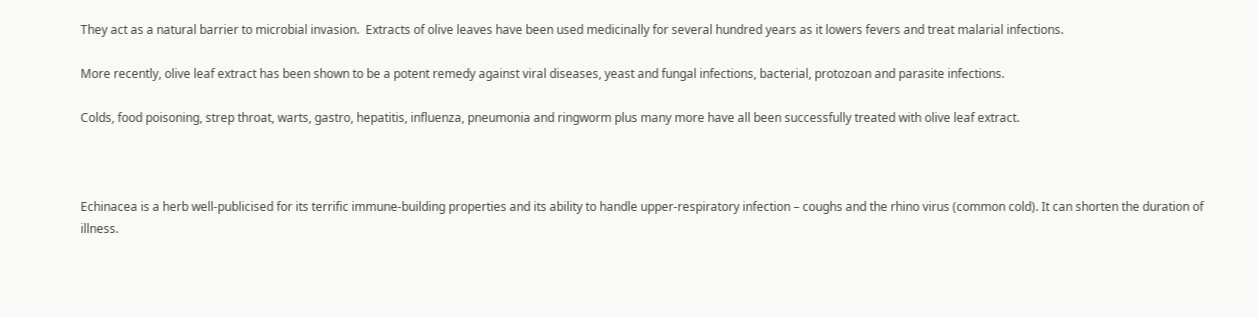They act as a natural barrier to microbial invasion.  Extracts of olive leaves have been used medicinally for several hundred years as it lowers fevers and treat malarial infections.

More recently, olive leaf extract has been shown to be a potent remedy against viral diseases, yeast and fungal infections, bacterial, protozoan and parasite infections.

Colds, food poisoning, strep throat, warts, gastro, hepatitis, influenza, pneumonia and ringworm plus many more have all been successfully treated with olive leaf extract.



Echinacea is a herb well-publicised for its terrific immune-building properties and its ability to handle upper-respiratory infection – coughs and the rhino virus (common cold). It can shorten the duration of illness.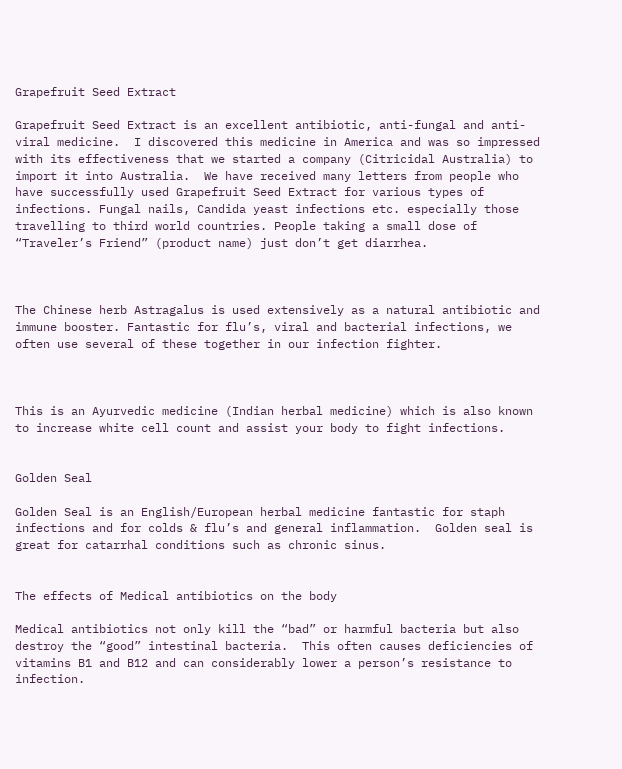Grapefruit Seed Extract

Grapefruit Seed Extract is an excellent antibiotic, anti-fungal and anti-viral medicine.  I discovered this medicine in America and was so impressed with its effectiveness that we started a company (Citricidal Australia) to import it into Australia.  We have received many letters from people who have successfully used Grapefruit Seed Extract for various types of infections. Fungal nails, Candida yeast infections etc. especially those travelling to third world countries. People taking a small dose of “Traveler’s Friend” (product name) just don’t get diarrhea.



The Chinese herb Astragalus is used extensively as a natural antibiotic and immune booster. Fantastic for flu’s, viral and bacterial infections, we often use several of these together in our infection fighter.



This is an Ayurvedic medicine (Indian herbal medicine) which is also known to increase white cell count and assist your body to fight infections.


Golden Seal

Golden Seal is an English/European herbal medicine fantastic for staph infections and for colds & flu’s and general inflammation.  Golden seal is great for catarrhal conditions such as chronic sinus.


The effects of Medical antibiotics on the body

Medical antibiotics not only kill the “bad” or harmful bacteria but also destroy the “good” intestinal bacteria.  This often causes deficiencies of vitamins B1 and B12 and can considerably lower a person’s resistance to infection.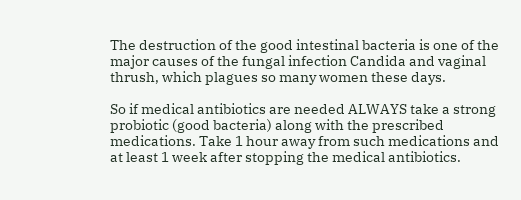The destruction of the good intestinal bacteria is one of the major causes of the fungal infection Candida and vaginal thrush, which plagues so many women these days.

So if medical antibiotics are needed ALWAYS take a strong probiotic (good bacteria) along with the prescribed medications. Take 1 hour away from such medications and at least 1 week after stopping the medical antibiotics.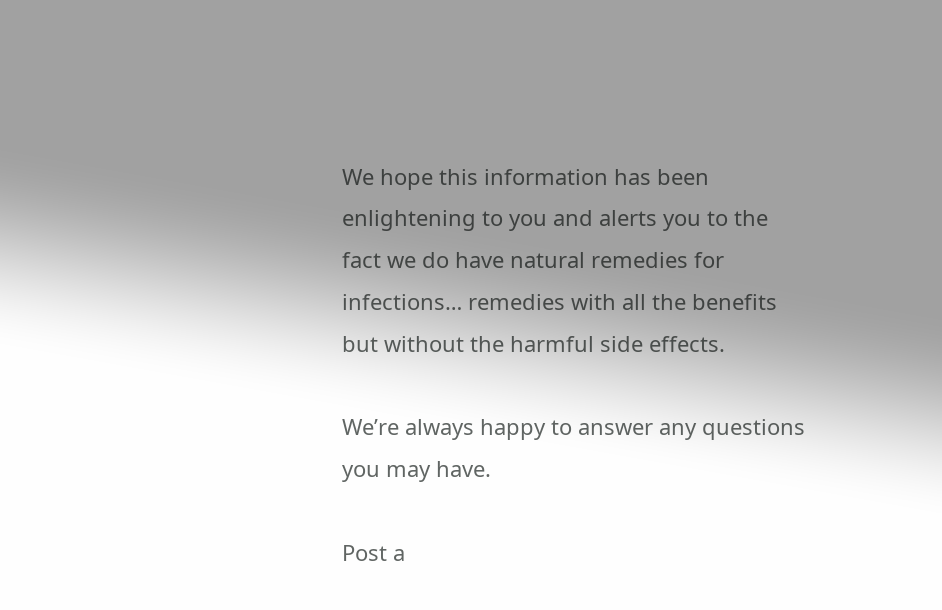We hope this information has been enlightening to you and alerts you to the fact we do have natural remedies for infections… remedies with all the benefits but without the harmful side effects.

We’re always happy to answer any questions you may have.

Post a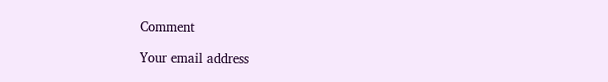Comment

Your email address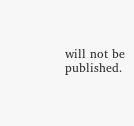will not be published.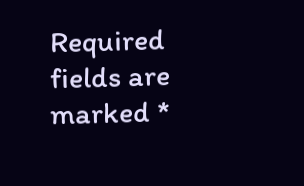Required fields are marked *